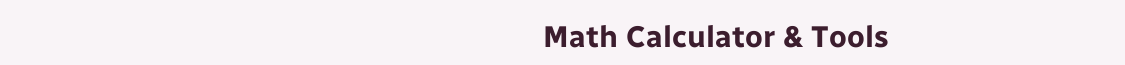Math Calculator & Tools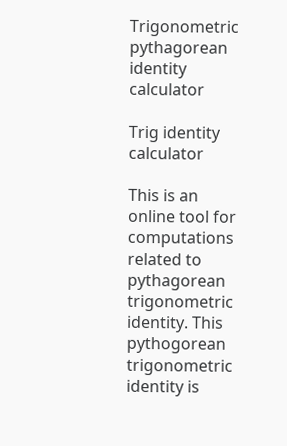Trigonometric pythagorean identity calculator

Trig identity calculator

This is an online tool for computations related to pythagorean trigonometric identity. This pythogorean trigonometric identity is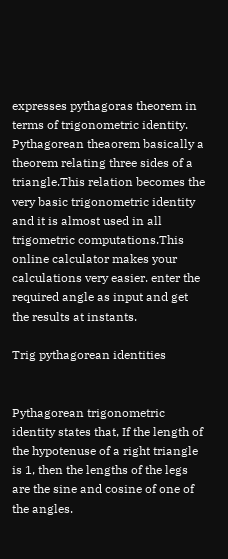expresses pythagoras theorem in terms of trigonometric identity. Pythagorean theaorem basically a theorem relating three sides of a triangle.This relation becomes the very basic trigonometric identity and it is almost used in all trigometric computations.This online calculator makes your calculations very easier. enter the required angle as input and get the results at instants.

Trig pythagorean identities


Pythagorean trigonometric identity states that, If the length of the hypotenuse of a right triangle is 1, then the lengths of the legs are the sine and cosine of one of the angles.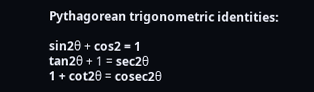Pythagorean trigonometric identities:

sin2θ + cos2 = 1
tan2θ + 1 = sec2θ
1 + cot2θ = cosec2θ